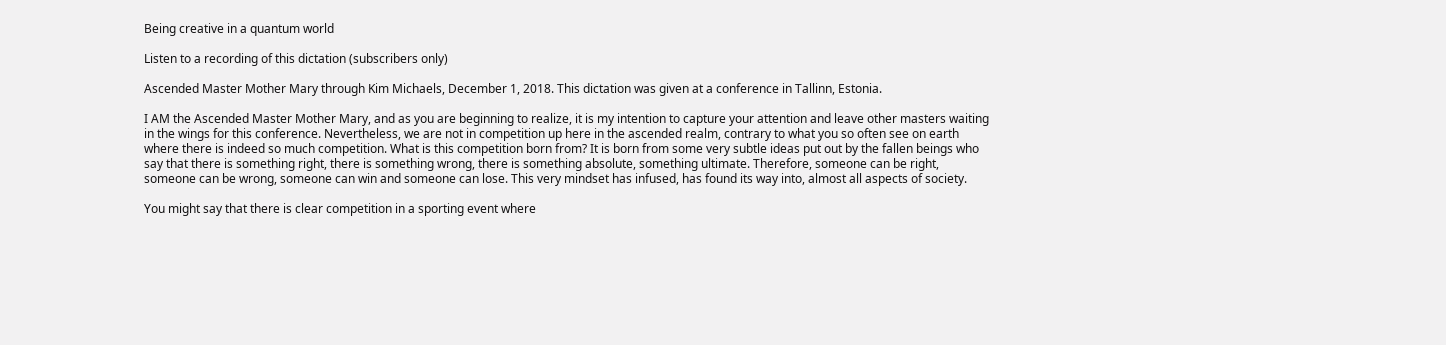Being creative in a quantum world

Listen to a recording of this dictation (subscribers only)

Ascended Master Mother Mary through Kim Michaels, December 1, 2018. This dictation was given at a conference in Tallinn, Estonia.

I AM the Ascended Master Mother Mary, and as you are beginning to realize, it is my intention to capture your attention and leave other masters waiting in the wings for this conference. Nevertheless, we are not in competition up here in the ascended realm, contrary to what you so often see on earth where there is indeed so much competition. What is this competition born from? It is born from some very subtle ideas put out by the fallen beings who say that there is something right, there is something wrong, there is something absolute, something ultimate. Therefore, someone can be right, someone can be wrong, someone can win and someone can lose. This very mindset has infused, has found its way into, almost all aspects of society.

You might say that there is clear competition in a sporting event where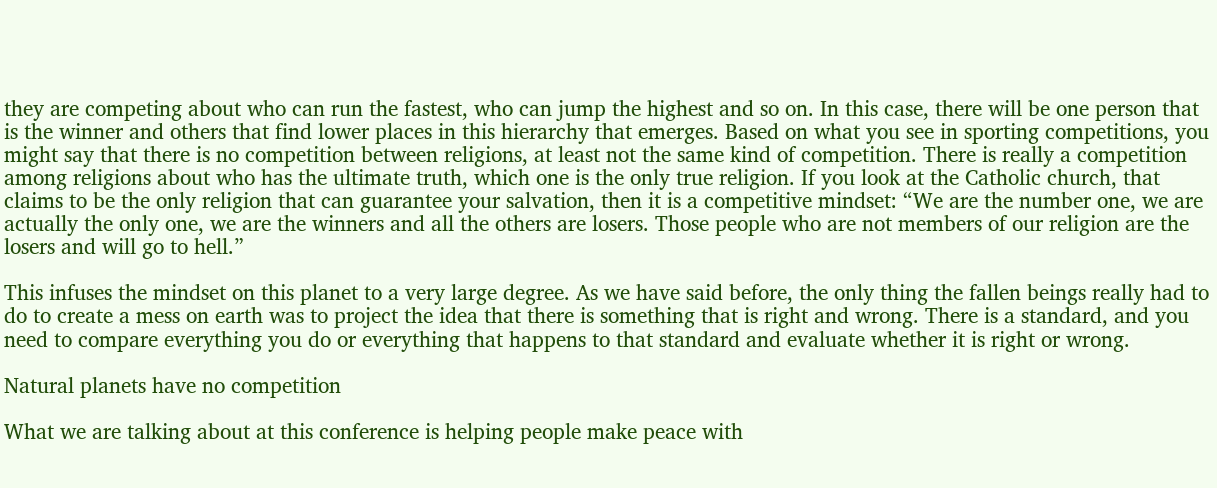they are competing about who can run the fastest, who can jump the highest and so on. In this case, there will be one person that is the winner and others that find lower places in this hierarchy that emerges. Based on what you see in sporting competitions, you might say that there is no competition between religions, at least not the same kind of competition. There is really a competition among religions about who has the ultimate truth, which one is the only true religion. If you look at the Catholic church, that claims to be the only religion that can guarantee your salvation, then it is a competitive mindset: “We are the number one, we are actually the only one, we are the winners and all the others are losers. Those people who are not members of our religion are the losers and will go to hell.”

This infuses the mindset on this planet to a very large degree. As we have said before, the only thing the fallen beings really had to do to create a mess on earth was to project the idea that there is something that is right and wrong. There is a standard, and you need to compare everything you do or everything that happens to that standard and evaluate whether it is right or wrong.

Natural planets have no competition

What we are talking about at this conference is helping people make peace with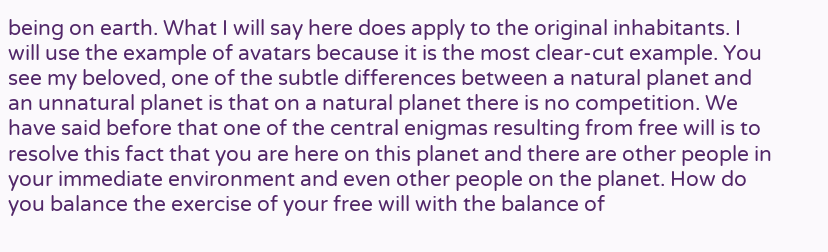being on earth. What I will say here does apply to the original inhabitants. I will use the example of avatars because it is the most clear-cut example. You see my beloved, one of the subtle differences between a natural planet and an unnatural planet is that on a natural planet there is no competition. We have said before that one of the central enigmas resulting from free will is to resolve this fact that you are here on this planet and there are other people in your immediate environment and even other people on the planet. How do you balance the exercise of your free will with the balance of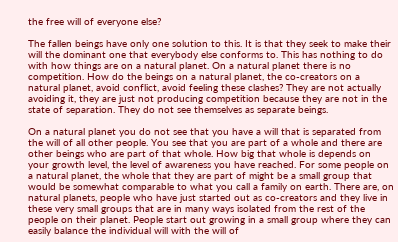the free will of everyone else?

The fallen beings have only one solution to this. It is that they seek to make their will the dominant one that everybody else conforms to. This has nothing to do with how things are on a natural planet. On a natural planet there is no competition. How do the beings on a natural planet, the co-creators on a natural planet, avoid conflict, avoid feeling these clashes? They are not actually avoiding it, they are just not producing competition because they are not in the state of separation. They do not see themselves as separate beings.

On a natural planet you do not see that you have a will that is separated from the will of all other people. You see that you are part of a whole and there are other beings who are part of that whole. How big that whole is depends on your growth level, the level of awareness you have reached. For some people on a natural planet, the whole that they are part of might be a small group that would be somewhat comparable to what you call a family on earth. There are, on natural planets, people who have just started out as co-creators and they live in these very small groups that are in many ways isolated from the rest of the people on their planet. People start out growing in a small group where they can easily balance the individual will with the will of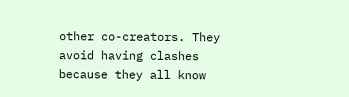other co-creators. They avoid having clashes because they all know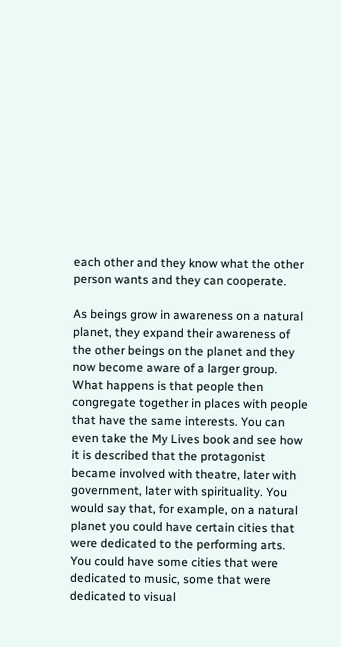each other and they know what the other person wants and they can cooperate.

As beings grow in awareness on a natural planet, they expand their awareness of the other beings on the planet and they now become aware of a larger group. What happens is that people then congregate together in places with people that have the same interests. You can even take the My Lives book and see how it is described that the protagonist became involved with theatre, later with government, later with spirituality. You would say that, for example, on a natural planet you could have certain cities that were dedicated to the performing arts. You could have some cities that were dedicated to music, some that were dedicated to visual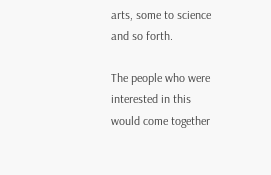arts, some to science and so forth.

The people who were interested in this would come together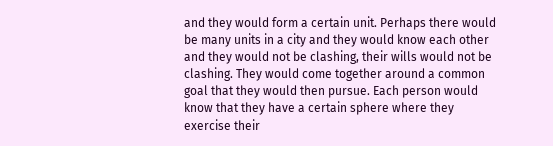and they would form a certain unit. Perhaps there would be many units in a city and they would know each other and they would not be clashing, their wills would not be clashing. They would come together around a common goal that they would then pursue. Each person would know that they have a certain sphere where they exercise their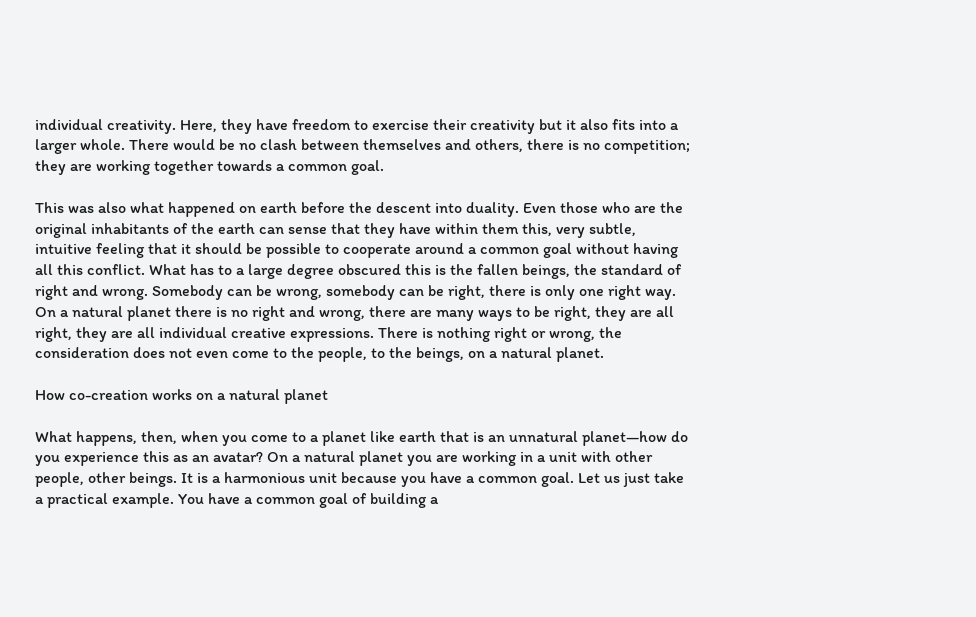individual creativity. Here, they have freedom to exercise their creativity but it also fits into a larger whole. There would be no clash between themselves and others, there is no competition; they are working together towards a common goal.

This was also what happened on earth before the descent into duality. Even those who are the original inhabitants of the earth can sense that they have within them this, very subtle, intuitive feeling that it should be possible to cooperate around a common goal without having all this conflict. What has to a large degree obscured this is the fallen beings, the standard of right and wrong. Somebody can be wrong, somebody can be right, there is only one right way. On a natural planet there is no right and wrong, there are many ways to be right, they are all right, they are all individual creative expressions. There is nothing right or wrong, the consideration does not even come to the people, to the beings, on a natural planet.

How co-creation works on a natural planet

What happens, then, when you come to a planet like earth that is an unnatural planet—how do you experience this as an avatar? On a natural planet you are working in a unit with other people, other beings. It is a harmonious unit because you have a common goal. Let us just take a practical example. You have a common goal of building a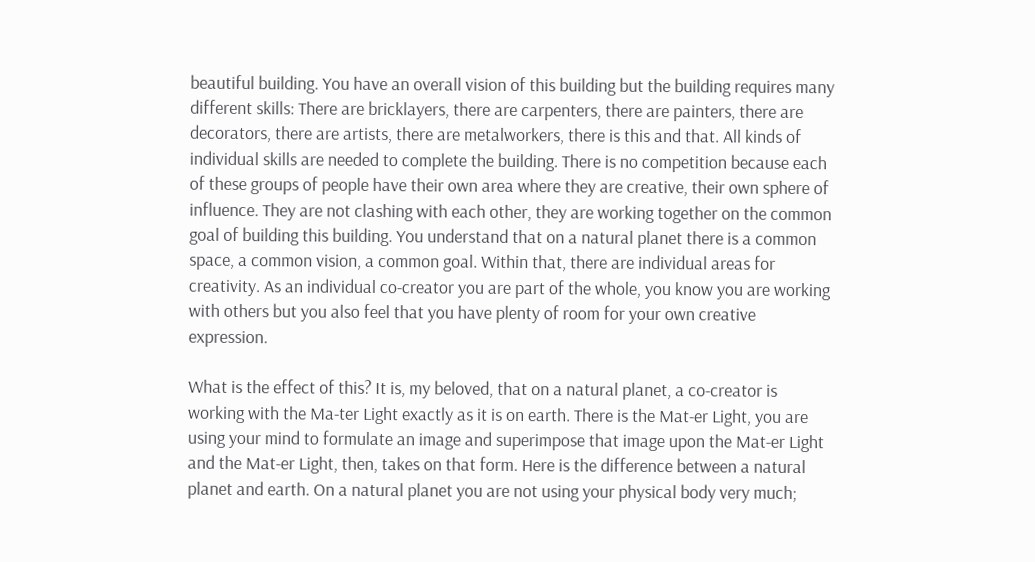beautiful building. You have an overall vision of this building but the building requires many different skills: There are bricklayers, there are carpenters, there are painters, there are decorators, there are artists, there are metalworkers, there is this and that. All kinds of individual skills are needed to complete the building. There is no competition because each of these groups of people have their own area where they are creative, their own sphere of influence. They are not clashing with each other, they are working together on the common goal of building this building. You understand that on a natural planet there is a common space, a common vision, a common goal. Within that, there are individual areas for creativity. As an individual co-creator you are part of the whole, you know you are working with others but you also feel that you have plenty of room for your own creative expression.

What is the effect of this? It is, my beloved, that on a natural planet, a co-creator is working with the Ma-ter Light exactly as it is on earth. There is the Mat-er Light, you are using your mind to formulate an image and superimpose that image upon the Mat-er Light and the Mat-er Light, then, takes on that form. Here is the difference between a natural planet and earth. On a natural planet you are not using your physical body very much;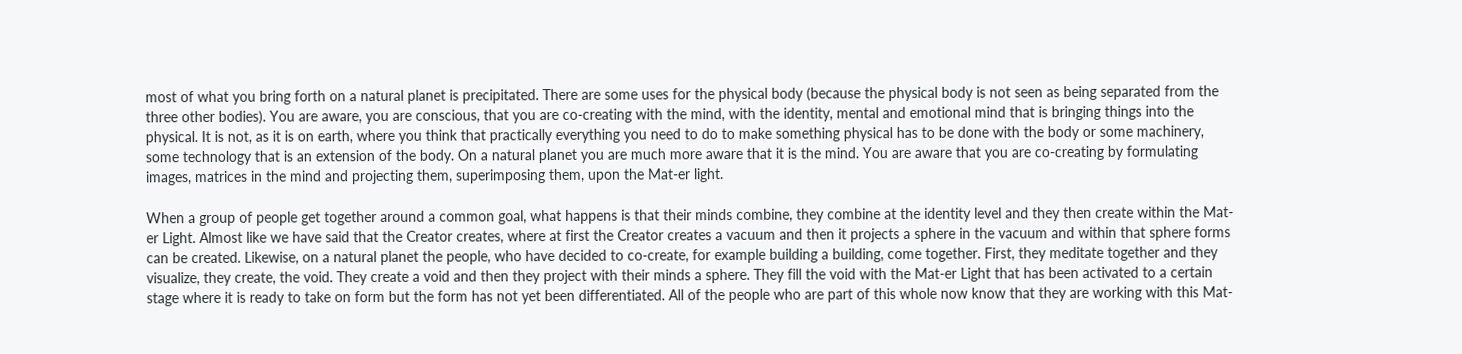most of what you bring forth on a natural planet is precipitated. There are some uses for the physical body (because the physical body is not seen as being separated from the three other bodies). You are aware, you are conscious, that you are co-creating with the mind, with the identity, mental and emotional mind that is bringing things into the physical. It is not, as it is on earth, where you think that practically everything you need to do to make something physical has to be done with the body or some machinery, some technology that is an extension of the body. On a natural planet you are much more aware that it is the mind. You are aware that you are co-creating by formulating images, matrices in the mind and projecting them, superimposing them, upon the Mat-er light.

When a group of people get together around a common goal, what happens is that their minds combine, they combine at the identity level and they then create within the Mat-er Light. Almost like we have said that the Creator creates, where at first the Creator creates a vacuum and then it projects a sphere in the vacuum and within that sphere forms can be created. Likewise, on a natural planet the people, who have decided to co-create, for example building a building, come together. First, they meditate together and they visualize, they create, the void. They create a void and then they project with their minds a sphere. They fill the void with the Mat-er Light that has been activated to a certain stage where it is ready to take on form but the form has not yet been differentiated. All of the people who are part of this whole now know that they are working with this Mat-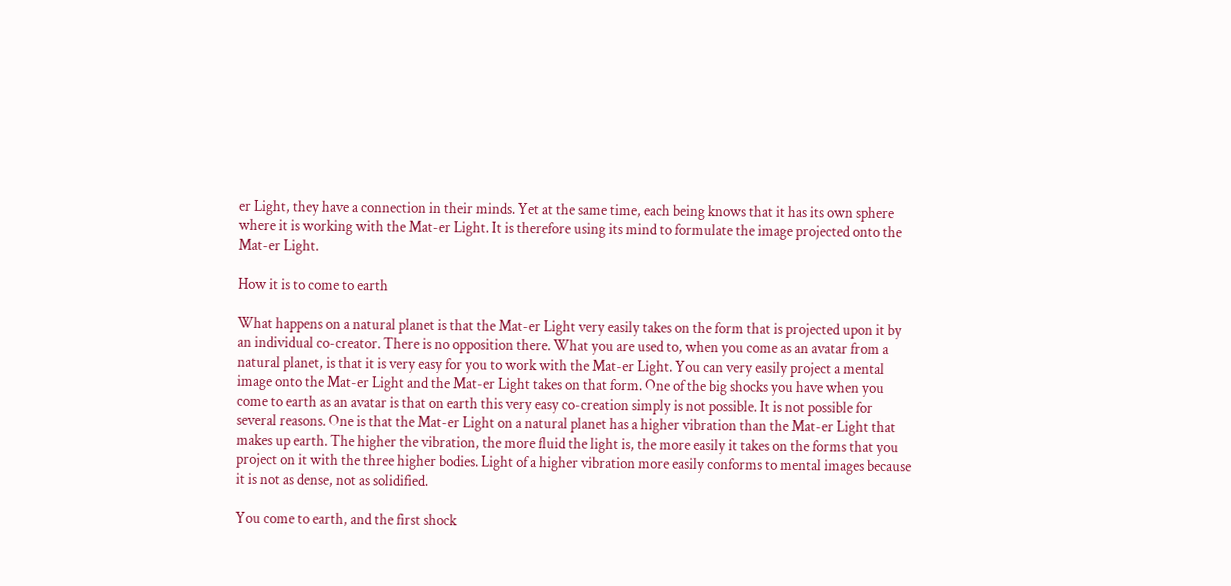er Light, they have a connection in their minds. Yet at the same time, each being knows that it has its own sphere where it is working with the Mat-er Light. It is therefore using its mind to formulate the image projected onto the Mat-er Light.

How it is to come to earth

What happens on a natural planet is that the Mat-er Light very easily takes on the form that is projected upon it by an individual co-creator. There is no opposition there. What you are used to, when you come as an avatar from a natural planet, is that it is very easy for you to work with the Mat-er Light. You can very easily project a mental image onto the Mat-er Light and the Mat-er Light takes on that form. One of the big shocks you have when you come to earth as an avatar is that on earth this very easy co-creation simply is not possible. It is not possible for several reasons. One is that the Mat-er Light on a natural planet has a higher vibration than the Mat-er Light that makes up earth. The higher the vibration, the more fluid the light is, the more easily it takes on the forms that you project on it with the three higher bodies. Light of a higher vibration more easily conforms to mental images because it is not as dense, not as solidified.

You come to earth, and the first shock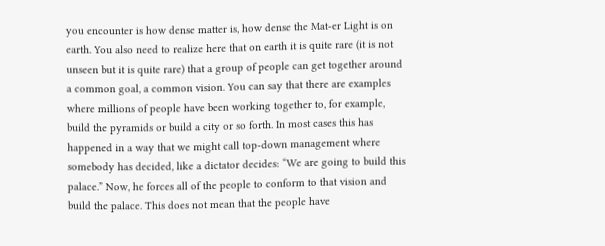you encounter is how dense matter is, how dense the Mat-er Light is on earth. You also need to realize here that on earth it is quite rare (it is not unseen but it is quite rare) that a group of people can get together around a common goal, a common vision. You can say that there are examples where millions of people have been working together to, for example, build the pyramids or build a city or so forth. In most cases this has happened in a way that we might call top-down management where somebody has decided, like a dictator decides: “We are going to build this palace.” Now, he forces all of the people to conform to that vision and build the palace. This does not mean that the people have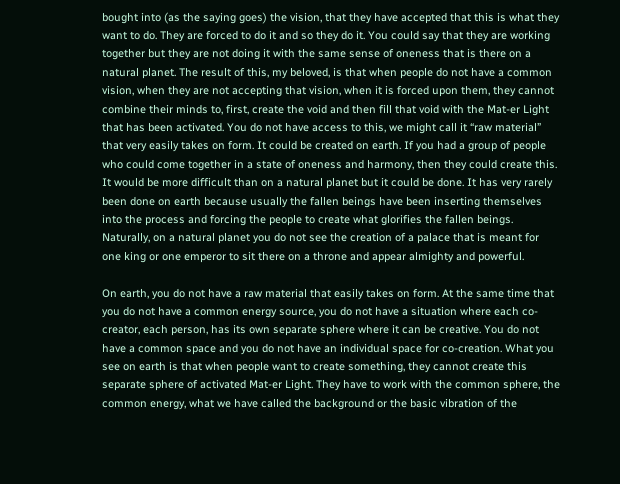bought into (as the saying goes) the vision, that they have accepted that this is what they want to do. They are forced to do it and so they do it. You could say that they are working together but they are not doing it with the same sense of oneness that is there on a natural planet. The result of this, my beloved, is that when people do not have a common vision, when they are not accepting that vision, when it is forced upon them, they cannot combine their minds to, first, create the void and then fill that void with the Mat-er Light that has been activated. You do not have access to this, we might call it “raw material” that very easily takes on form. It could be created on earth. If you had a group of people who could come together in a state of oneness and harmony, then they could create this. It would be more difficult than on a natural planet but it could be done. It has very rarely been done on earth because usually the fallen beings have been inserting themselves into the process and forcing the people to create what glorifies the fallen beings. Naturally, on a natural planet you do not see the creation of a palace that is meant for one king or one emperor to sit there on a throne and appear almighty and powerful.

On earth, you do not have a raw material that easily takes on form. At the same time that you do not have a common energy source, you do not have a situation where each co-creator, each person, has its own separate sphere where it can be creative. You do not have a common space and you do not have an individual space for co-creation. What you see on earth is that when people want to create something, they cannot create this separate sphere of activated Mat-er Light. They have to work with the common sphere, the common energy, what we have called the background or the basic vibration of the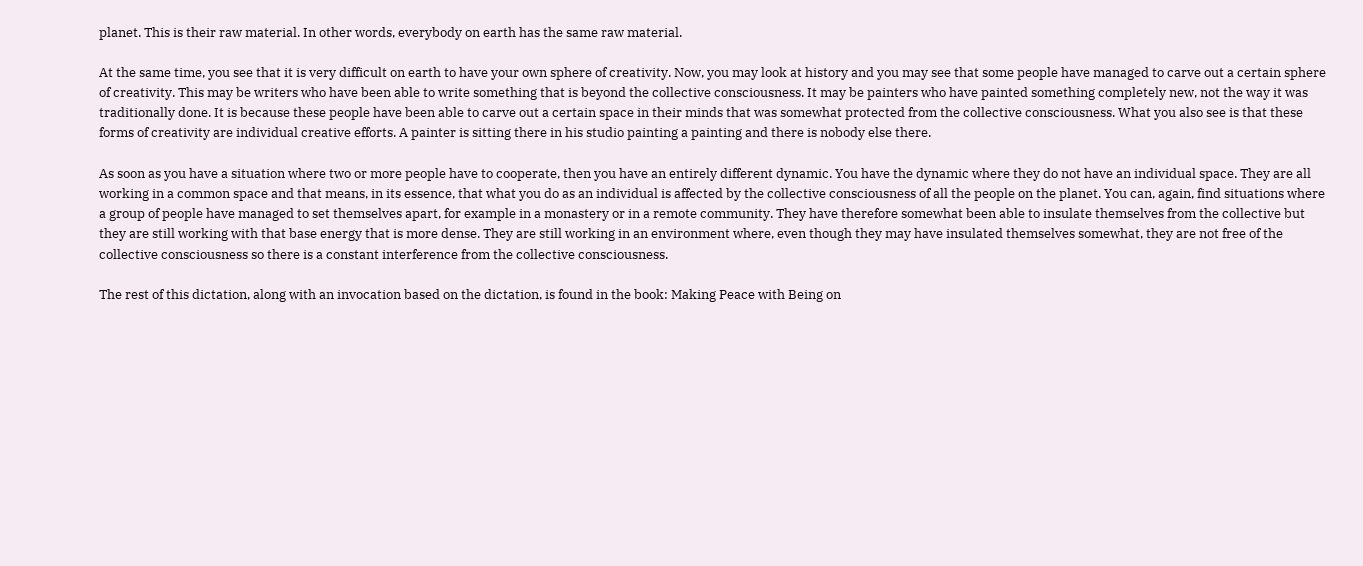planet. This is their raw material. In other words, everybody on earth has the same raw material.

At the same time, you see that it is very difficult on earth to have your own sphere of creativity. Now, you may look at history and you may see that some people have managed to carve out a certain sphere of creativity. This may be writers who have been able to write something that is beyond the collective consciousness. It may be painters who have painted something completely new, not the way it was traditionally done. It is because these people have been able to carve out a certain space in their minds that was somewhat protected from the collective consciousness. What you also see is that these forms of creativity are individual creative efforts. A painter is sitting there in his studio painting a painting and there is nobody else there.

As soon as you have a situation where two or more people have to cooperate, then you have an entirely different dynamic. You have the dynamic where they do not have an individual space. They are all working in a common space and that means, in its essence, that what you do as an individual is affected by the collective consciousness of all the people on the planet. You can, again, find situations where a group of people have managed to set themselves apart, for example in a monastery or in a remote community. They have therefore somewhat been able to insulate themselves from the collective but they are still working with that base energy that is more dense. They are still working in an environment where, even though they may have insulated themselves somewhat, they are not free of the collective consciousness so there is a constant interference from the collective consciousness.

The rest of this dictation, along with an invocation based on the dictation, is found in the book: Making Peace with Being on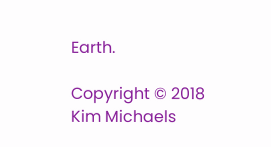Earth.

Copyright © 2018 Kim Michaels